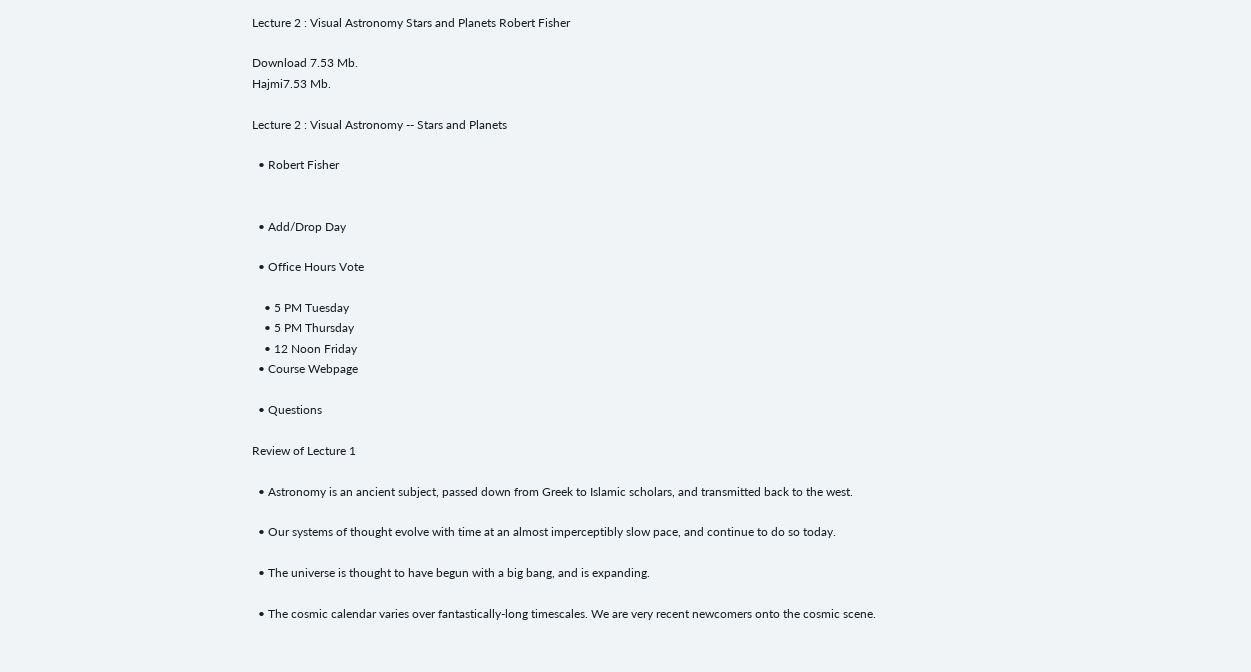Lecture 2 : Visual Astronomy Stars and Planets Robert Fisher

Download 7.53 Mb.
Hajmi7.53 Mb.

Lecture 2 : Visual Astronomy -- Stars and Planets

  • Robert Fisher


  • Add/Drop Day

  • Office Hours Vote

    • 5 PM Tuesday
    • 5 PM Thursday
    • 12 Noon Friday
  • Course Webpage

  • Questions

Review of Lecture 1

  • Astronomy is an ancient subject, passed down from Greek to Islamic scholars, and transmitted back to the west.

  • Our systems of thought evolve with time at an almost imperceptibly slow pace, and continue to do so today.

  • The universe is thought to have begun with a big bang, and is expanding.

  • The cosmic calendar varies over fantastically-long timescales. We are very recent newcomers onto the cosmic scene.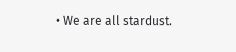• We are all stardust.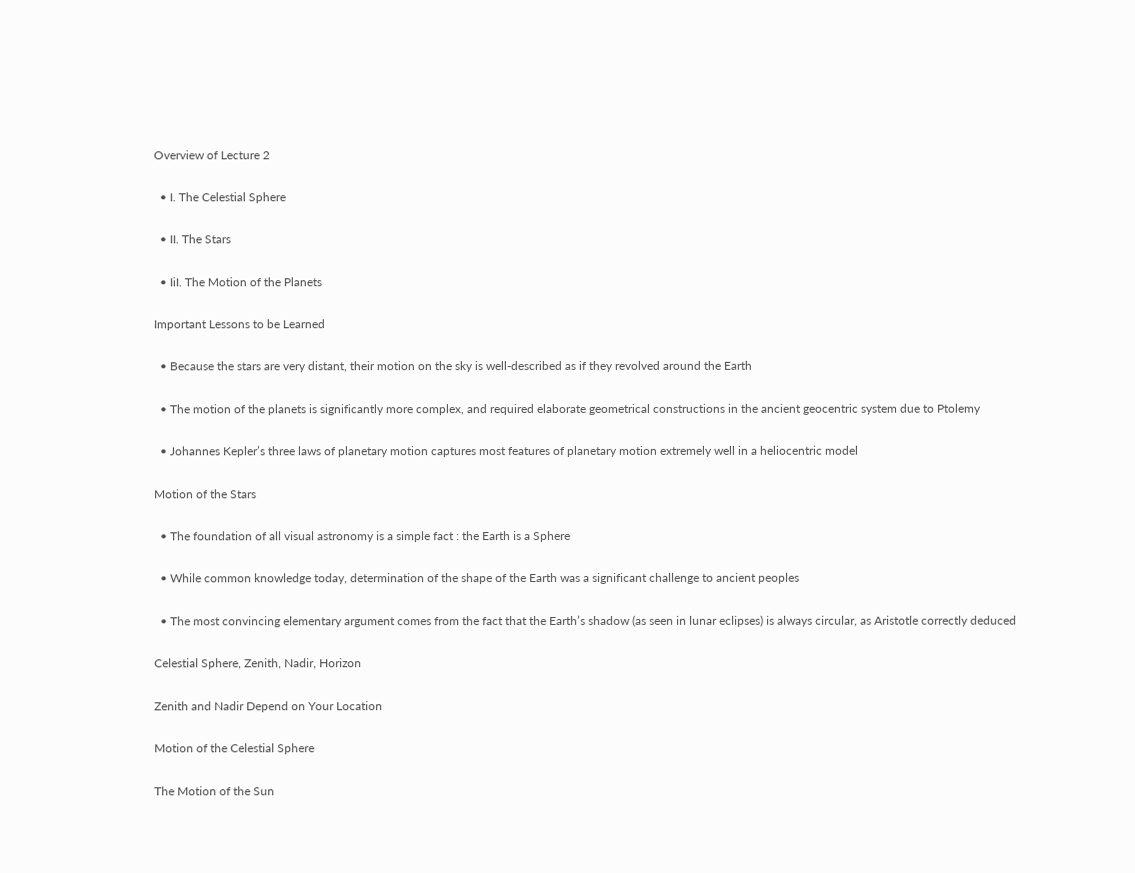Overview of Lecture 2

  • I. The Celestial Sphere

  • II. The Stars

  • IiI. The Motion of the Planets

Important Lessons to be Learned

  • Because the stars are very distant, their motion on the sky is well-described as if they revolved around the Earth

  • The motion of the planets is significantly more complex, and required elaborate geometrical constructions in the ancient geocentric system due to Ptolemy

  • Johannes Kepler’s three laws of planetary motion captures most features of planetary motion extremely well in a heliocentric model

Motion of the Stars

  • The foundation of all visual astronomy is a simple fact : the Earth is a Sphere

  • While common knowledge today, determination of the shape of the Earth was a significant challenge to ancient peoples

  • The most convincing elementary argument comes from the fact that the Earth’s shadow (as seen in lunar eclipses) is always circular, as Aristotle correctly deduced

Celestial Sphere, Zenith, Nadir, Horizon

Zenith and Nadir Depend on Your Location

Motion of the Celestial Sphere

The Motion of the Sun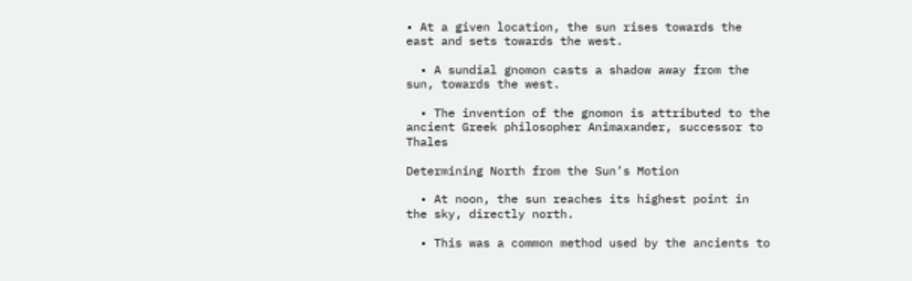• At a given location, the sun rises towards the east and sets towards the west.

  • A sundial gnomon casts a shadow away from the sun, towards the west.

  • The invention of the gnomon is attributed to the ancient Greek philosopher Animaxander, successor to Thales

Determining North from the Sun’s Motion

  • At noon, the sun reaches its highest point in the sky, directly north.

  • This was a common method used by the ancients to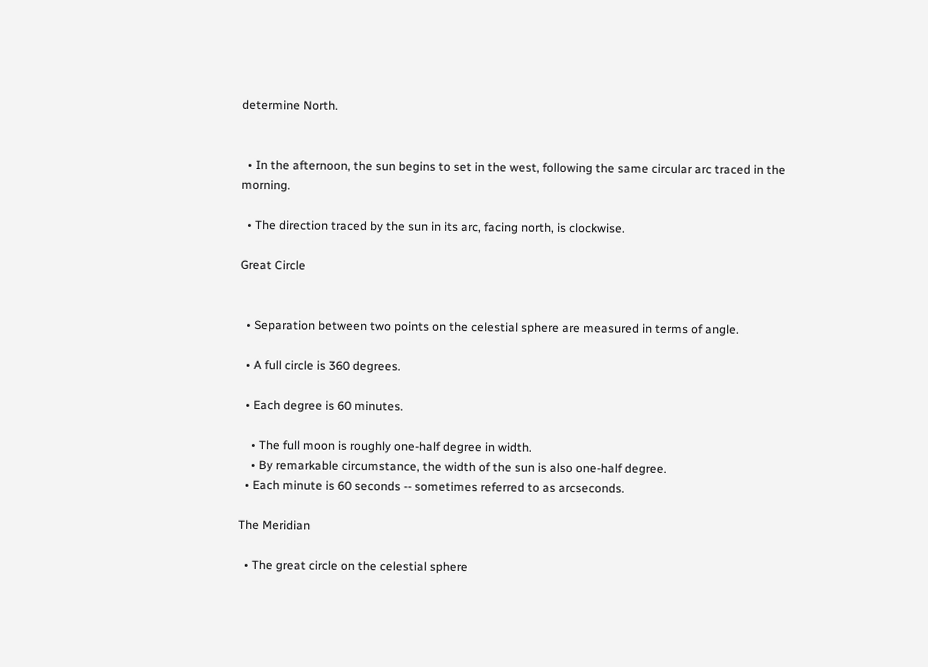determine North.


  • In the afternoon, the sun begins to set in the west, following the same circular arc traced in the morning.

  • The direction traced by the sun in its arc, facing north, is clockwise.

Great Circle


  • Separation between two points on the celestial sphere are measured in terms of angle.

  • A full circle is 360 degrees.

  • Each degree is 60 minutes.

    • The full moon is roughly one-half degree in width.
    • By remarkable circumstance, the width of the sun is also one-half degree.
  • Each minute is 60 seconds -- sometimes referred to as arcseconds.

The Meridian

  • The great circle on the celestial sphere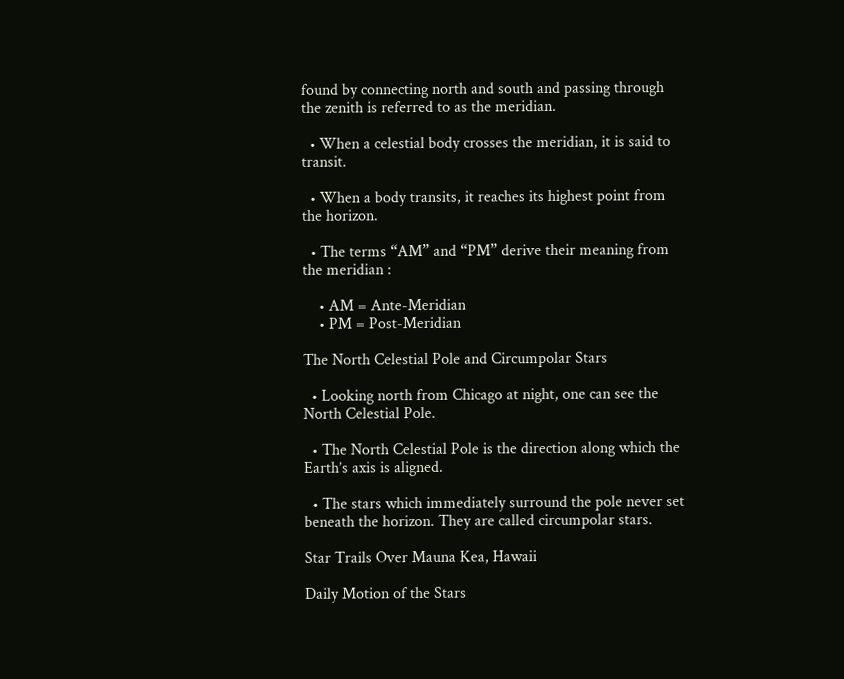found by connecting north and south and passing through the zenith is referred to as the meridian.

  • When a celestial body crosses the meridian, it is said to transit.

  • When a body transits, it reaches its highest point from the horizon.

  • The terms “AM” and “PM” derive their meaning from the meridian :

    • AM = Ante-Meridian
    • PM = Post-Meridian

The North Celestial Pole and Circumpolar Stars

  • Looking north from Chicago at night, one can see the North Celestial Pole.

  • The North Celestial Pole is the direction along which the Earth’s axis is aligned.

  • The stars which immediately surround the pole never set beneath the horizon. They are called circumpolar stars.

Star Trails Over Mauna Kea, Hawaii

Daily Motion of the Stars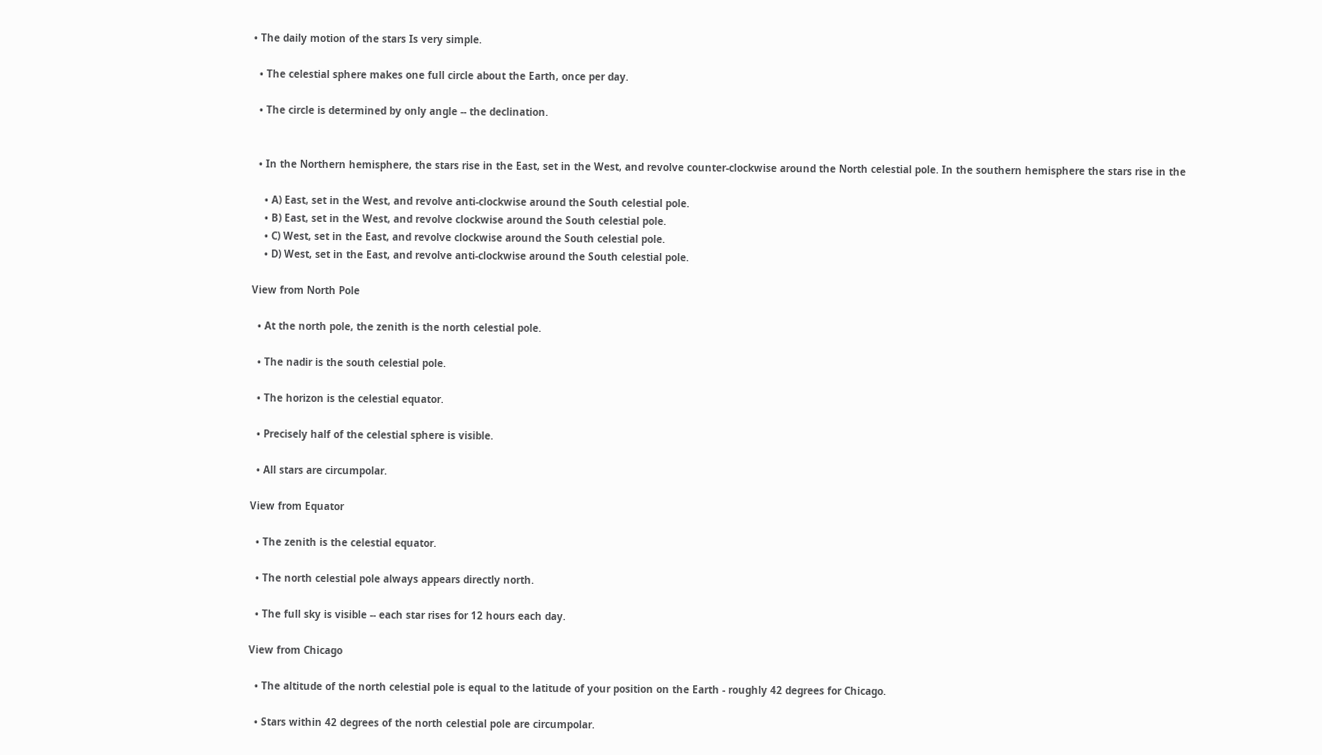• The daily motion of the stars Is very simple.

  • The celestial sphere makes one full circle about the Earth, once per day.

  • The circle is determined by only angle -- the declination.


  • In the Northern hemisphere, the stars rise in the East, set in the West, and revolve counter-clockwise around the North celestial pole. In the southern hemisphere the stars rise in the

    • A) East, set in the West, and revolve anti-clockwise around the South celestial pole.
    • B) East, set in the West, and revolve clockwise around the South celestial pole.
    • C) West, set in the East, and revolve clockwise around the South celestial pole.
    • D) West, set in the East, and revolve anti-clockwise around the South celestial pole.

View from North Pole

  • At the north pole, the zenith is the north celestial pole.

  • The nadir is the south celestial pole.

  • The horizon is the celestial equator.

  • Precisely half of the celestial sphere is visible.

  • All stars are circumpolar.

View from Equator

  • The zenith is the celestial equator.

  • The north celestial pole always appears directly north.

  • The full sky is visible -- each star rises for 12 hours each day.

View from Chicago

  • The altitude of the north celestial pole is equal to the latitude of your position on the Earth - roughly 42 degrees for Chicago.

  • Stars within 42 degrees of the north celestial pole are circumpolar.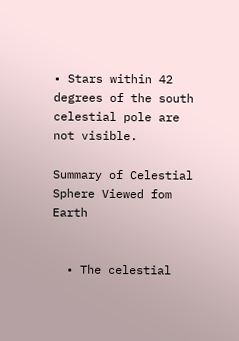• Stars within 42 degrees of the south celestial pole are not visible.

Summary of Celestial Sphere Viewed fom Earth


  • The celestial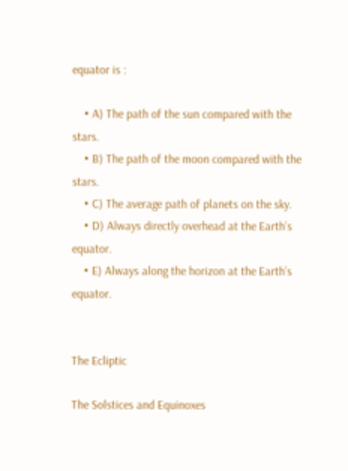equator is :

    • A) The path of the sun compared with the stars.
    • B) The path of the moon compared with the stars.
    • C) The average path of planets on the sky.
    • D) Always directly overhead at the Earth’s equator.
    • E) Always along the horizon at the Earth’s equator.


The Ecliptic

The Solstices and Equinoxes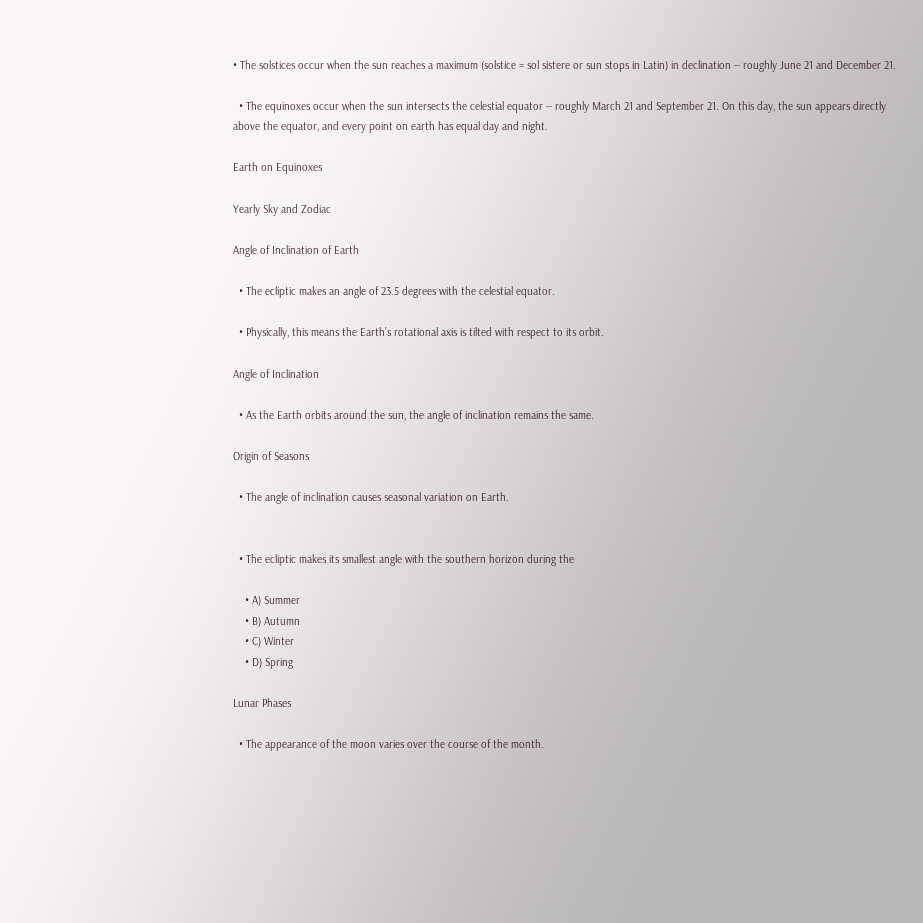• The solstices occur when the sun reaches a maximum (solstice = sol sistere or sun stops in Latin) in declination -- roughly June 21 and December 21.

  • The equinoxes occur when the sun intersects the celestial equator -- roughly March 21 and September 21. On this day, the sun appears directly above the equator, and every point on earth has equal day and night.

Earth on Equinoxes

Yearly Sky and Zodiac

Angle of Inclination of Earth

  • The ecliptic makes an angle of 23.5 degrees with the celestial equator.

  • Physically, this means the Earth’s rotational axis is tilted with respect to its orbit.

Angle of Inclination

  • As the Earth orbits around the sun, the angle of inclination remains the same.

Origin of Seasons

  • The angle of inclination causes seasonal variation on Earth.


  • The ecliptic makes its smallest angle with the southern horizon during the

    • A) Summer
    • B) Autumn
    • C) Winter
    • D) Spring

Lunar Phases

  • The appearance of the moon varies over the course of the month.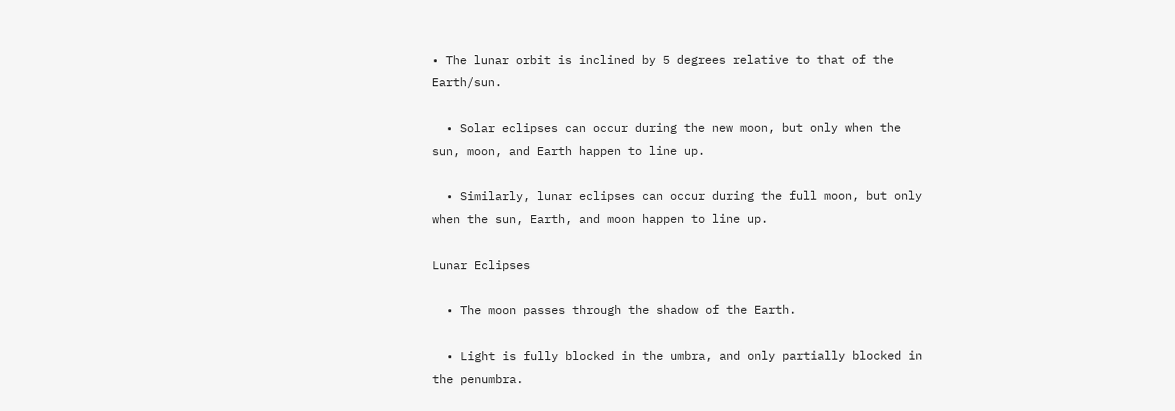• The lunar orbit is inclined by 5 degrees relative to that of the Earth/sun.

  • Solar eclipses can occur during the new moon, but only when the sun, moon, and Earth happen to line up.

  • Similarly, lunar eclipses can occur during the full moon, but only when the sun, Earth, and moon happen to line up.

Lunar Eclipses

  • The moon passes through the shadow of the Earth.

  • Light is fully blocked in the umbra, and only partially blocked in the penumbra.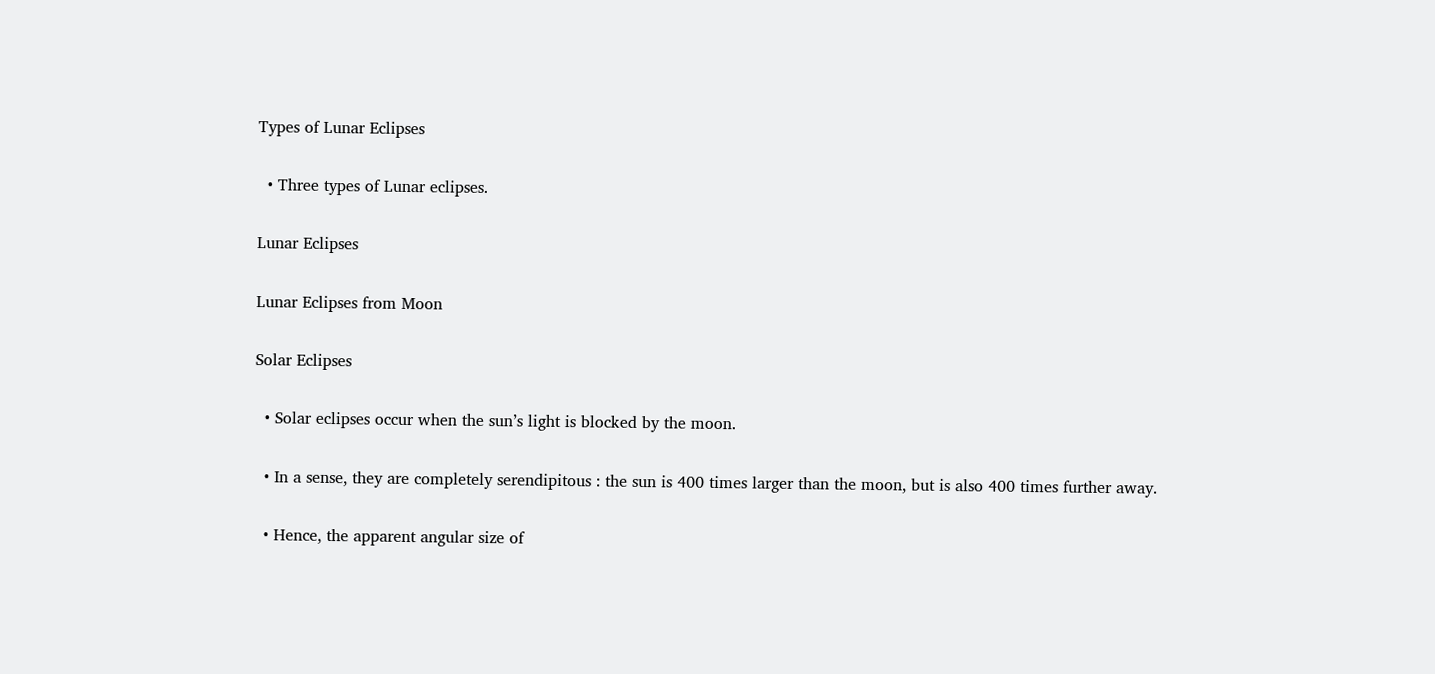Types of Lunar Eclipses

  • Three types of Lunar eclipses.

Lunar Eclipses

Lunar Eclipses from Moon

Solar Eclipses

  • Solar eclipses occur when the sun’s light is blocked by the moon.

  • In a sense, they are completely serendipitous : the sun is 400 times larger than the moon, but is also 400 times further away.

  • Hence, the apparent angular size of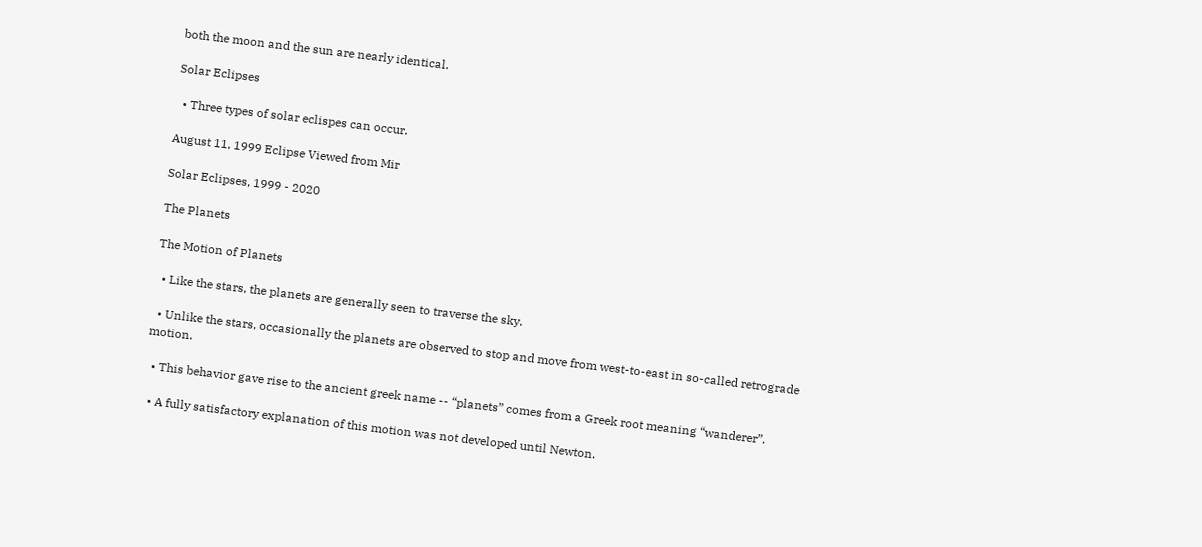both the moon and the sun are nearly identical.

Solar Eclipses

  • Three types of solar eclispes can occur.

August 11, 1999 Eclipse Viewed from Mir

Solar Eclipses, 1999 - 2020

The Planets

The Motion of Planets

  • Like the stars, the planets are generally seen to traverse the sky.

  • Unlike the stars, occasionally the planets are observed to stop and move from west-to-east in so-called retrograde motion.

  • This behavior gave rise to the ancient greek name -- “planets” comes from a Greek root meaning “wanderer”.

  • A fully satisfactory explanation of this motion was not developed until Newton.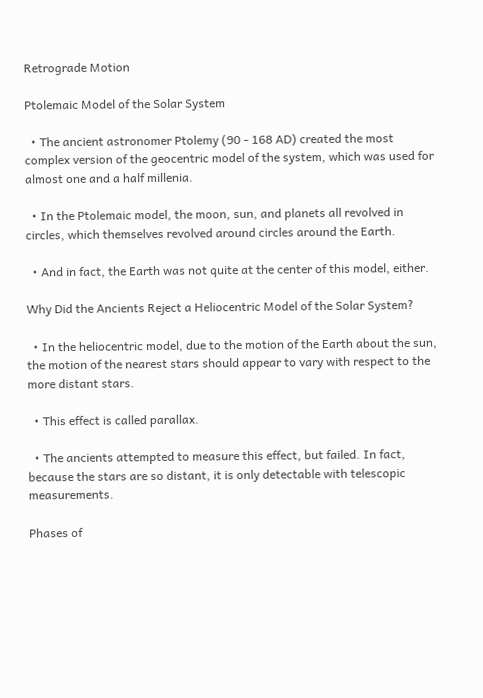Retrograde Motion

Ptolemaic Model of the Solar System

  • The ancient astronomer Ptolemy (90 - 168 AD) created the most complex version of the geocentric model of the system, which was used for almost one and a half millenia.

  • In the Ptolemaic model, the moon, sun, and planets all revolved in circles, which themselves revolved around circles around the Earth.

  • And in fact, the Earth was not quite at the center of this model, either.

Why Did the Ancients Reject a Heliocentric Model of the Solar System?

  • In the heliocentric model, due to the motion of the Earth about the sun, the motion of the nearest stars should appear to vary with respect to the more distant stars.

  • This effect is called parallax.

  • The ancients attempted to measure this effect, but failed. In fact, because the stars are so distant, it is only detectable with telescopic measurements.

Phases of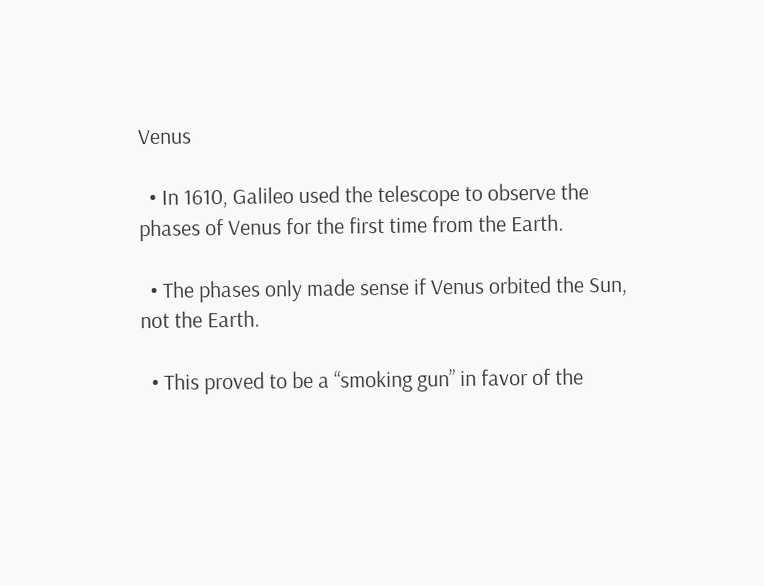Venus

  • In 1610, Galileo used the telescope to observe the phases of Venus for the first time from the Earth.

  • The phases only made sense if Venus orbited the Sun, not the Earth.

  • This proved to be a “smoking gun” in favor of the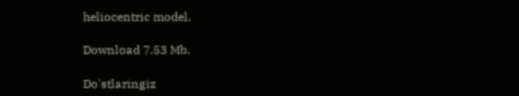heliocentric model.

Download 7.53 Mb.

Do'stlaringiz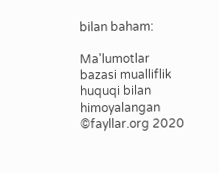bilan baham:

Ma'lumotlar bazasi mualliflik huquqi bilan himoyalangan ©fayllar.org 2020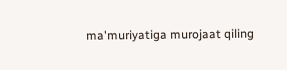ma'muriyatiga murojaat qiling